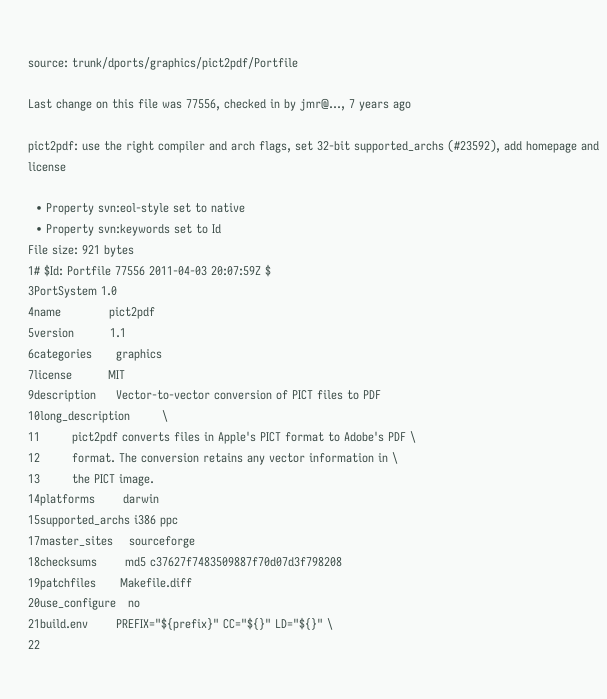source: trunk/dports/graphics/pict2pdf/Portfile

Last change on this file was 77556, checked in by jmr@…, 7 years ago

pict2pdf: use the right compiler and arch flags, set 32-bit supported_archs (#23592), add homepage and license

  • Property svn:eol-style set to native
  • Property svn:keywords set to Id
File size: 921 bytes
1# $Id: Portfile 77556 2011-04-03 20:07:59Z $
3PortSystem 1.0
4name            pict2pdf
5version         1.1
6categories      graphics
7license         MIT
9description     Vector-to-vector conversion of PICT files to PDF
10long_description        \
11        pict2pdf converts files in Apple's PICT format to Adobe's PDF \
12        format. The conversion retains any vector information in \
13        the PICT image.
14platforms       darwin
15supported_archs i386 ppc
17master_sites    sourceforge
18checksums       md5 c37627f7483509887f70d07d3f798208
19patchfiles      Makefile.diff
20use_configure   no
21build.env       PREFIX="${prefix}" CC="${}" LD="${}" \
22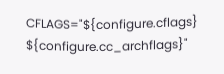CFLAGS="${configure.cflags} ${configure.cc_archflags}"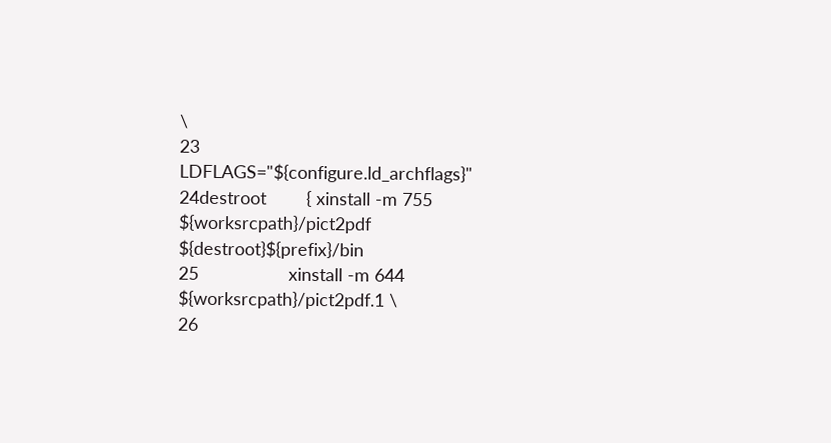\
23                LDFLAGS="${configure.ld_archflags}"
24destroot        { xinstall -m 755 ${worksrcpath}/pict2pdf ${destroot}${prefix}/bin
25                  xinstall -m 644 ${worksrcpath}/pict2pdf.1 \
26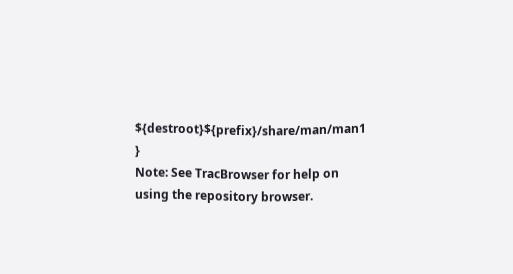${destroot}${prefix}/share/man/man1 }
Note: See TracBrowser for help on using the repository browser.